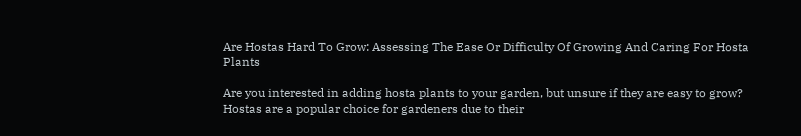Are Hostas Hard To Grow: Assessing The Ease Or Difficulty Of Growing And Caring For Hosta Plants

Are you interested in adding hosta plants to your garden, but unsure if they are easy to grow? Hostas are a popular choice for gardeners due to their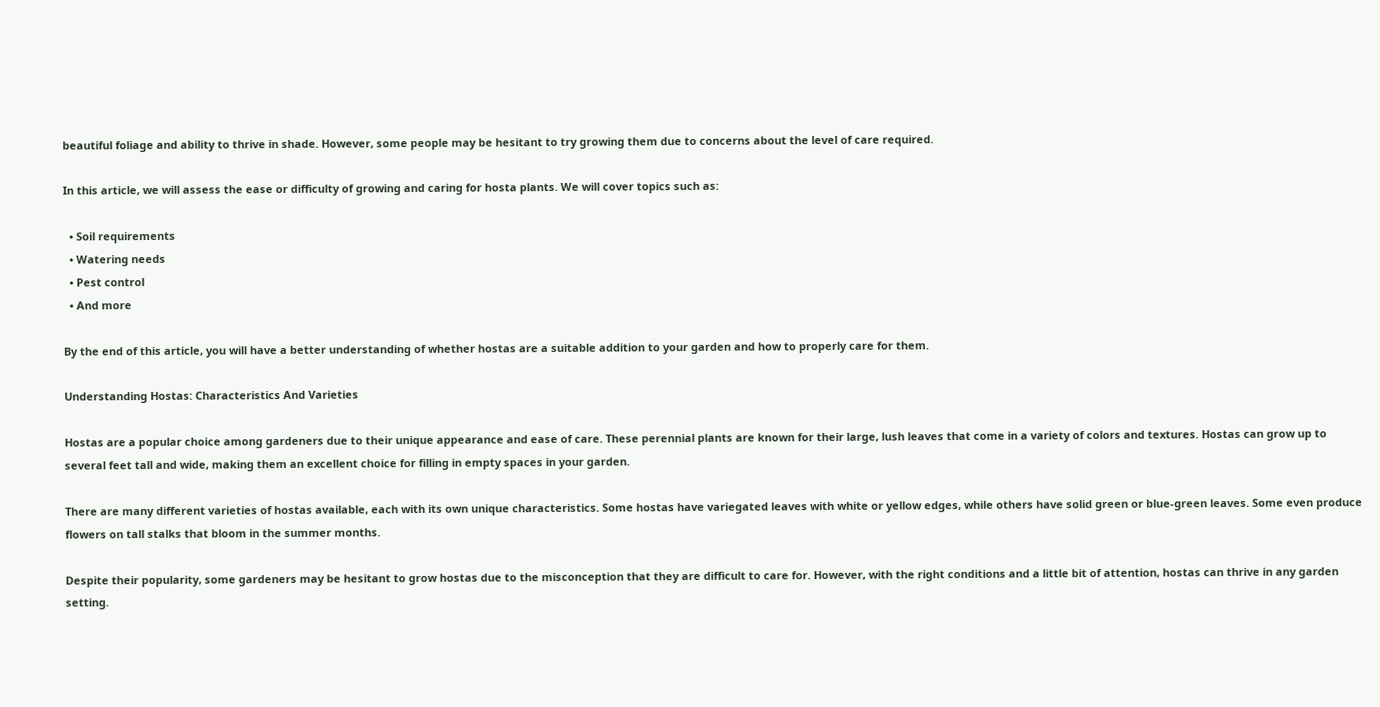beautiful foliage and ability to thrive in shade. However, some people may be hesitant to try growing them due to concerns about the level of care required.

In this article, we will assess the ease or difficulty of growing and caring for hosta plants. We will cover topics such as:

  • Soil requirements
  • Watering needs
  • Pest control
  • And more

By the end of this article, you will have a better understanding of whether hostas are a suitable addition to your garden and how to properly care for them.

Understanding Hostas: Characteristics And Varieties

Hostas are a popular choice among gardeners due to their unique appearance and ease of care. These perennial plants are known for their large, lush leaves that come in a variety of colors and textures. Hostas can grow up to several feet tall and wide, making them an excellent choice for filling in empty spaces in your garden.

There are many different varieties of hostas available, each with its own unique characteristics. Some hostas have variegated leaves with white or yellow edges, while others have solid green or blue-green leaves. Some even produce flowers on tall stalks that bloom in the summer months.

Despite their popularity, some gardeners may be hesitant to grow hostas due to the misconception that they are difficult to care for. However, with the right conditions and a little bit of attention, hostas can thrive in any garden setting.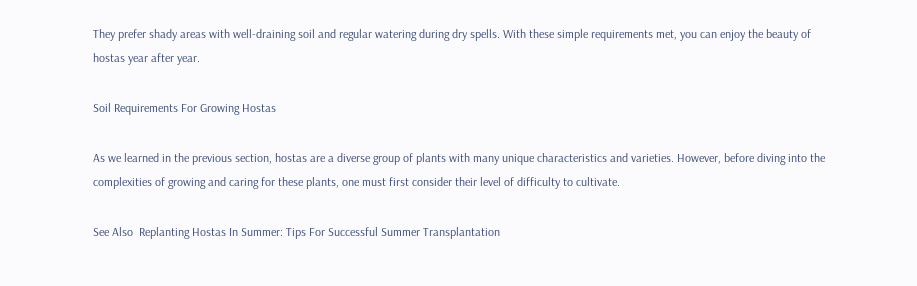They prefer shady areas with well-draining soil and regular watering during dry spells. With these simple requirements met, you can enjoy the beauty of hostas year after year.

Soil Requirements For Growing Hostas

As we learned in the previous section, hostas are a diverse group of plants with many unique characteristics and varieties. However, before diving into the complexities of growing and caring for these plants, one must first consider their level of difficulty to cultivate.

See Also  Replanting Hostas In Summer: Tips For Successful Summer Transplantation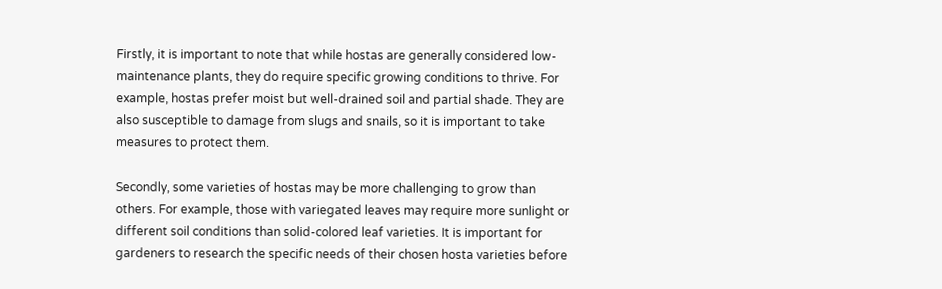Firstly, it is important to note that while hostas are generally considered low-maintenance plants, they do require specific growing conditions to thrive. For example, hostas prefer moist but well-drained soil and partial shade. They are also susceptible to damage from slugs and snails, so it is important to take measures to protect them.

Secondly, some varieties of hostas may be more challenging to grow than others. For example, those with variegated leaves may require more sunlight or different soil conditions than solid-colored leaf varieties. It is important for gardeners to research the specific needs of their chosen hosta varieties before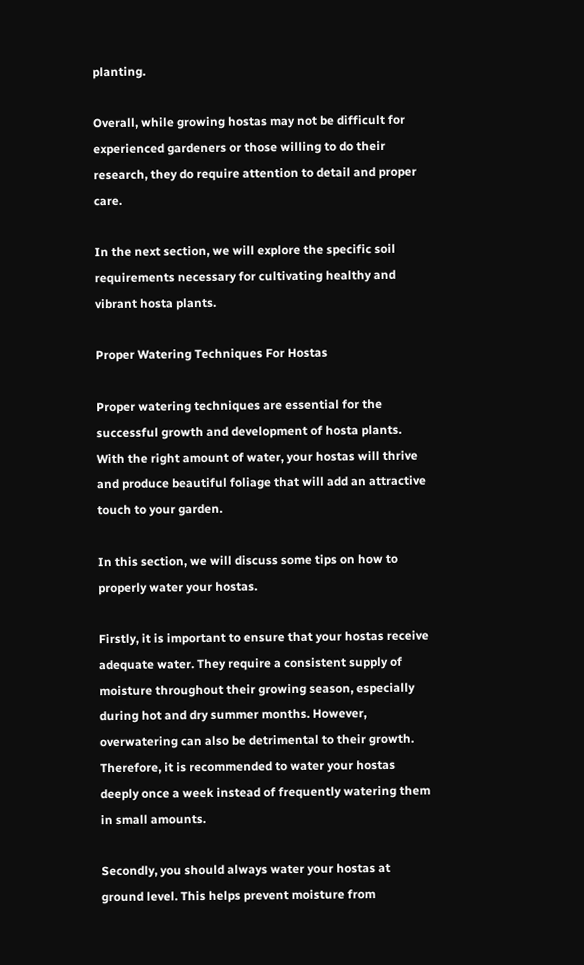planting.

Overall, while growing hostas may not be difficult for experienced gardeners or those willing to do their research, they do require attention to detail and proper care.

In the next section, we will explore the specific soil requirements necessary for cultivating healthy and vibrant hosta plants.

Proper Watering Techniques For Hostas

Proper watering techniques are essential for the successful growth and development of hosta plants. With the right amount of water, your hostas will thrive and produce beautiful foliage that will add an attractive touch to your garden.

In this section, we will discuss some tips on how to properly water your hostas.

Firstly, it is important to ensure that your hostas receive adequate water. They require a consistent supply of moisture throughout their growing season, especially during hot and dry summer months. However, overwatering can also be detrimental to their growth. Therefore, it is recommended to water your hostas deeply once a week instead of frequently watering them in small amounts.

Secondly, you should always water your hostas at ground level. This helps prevent moisture from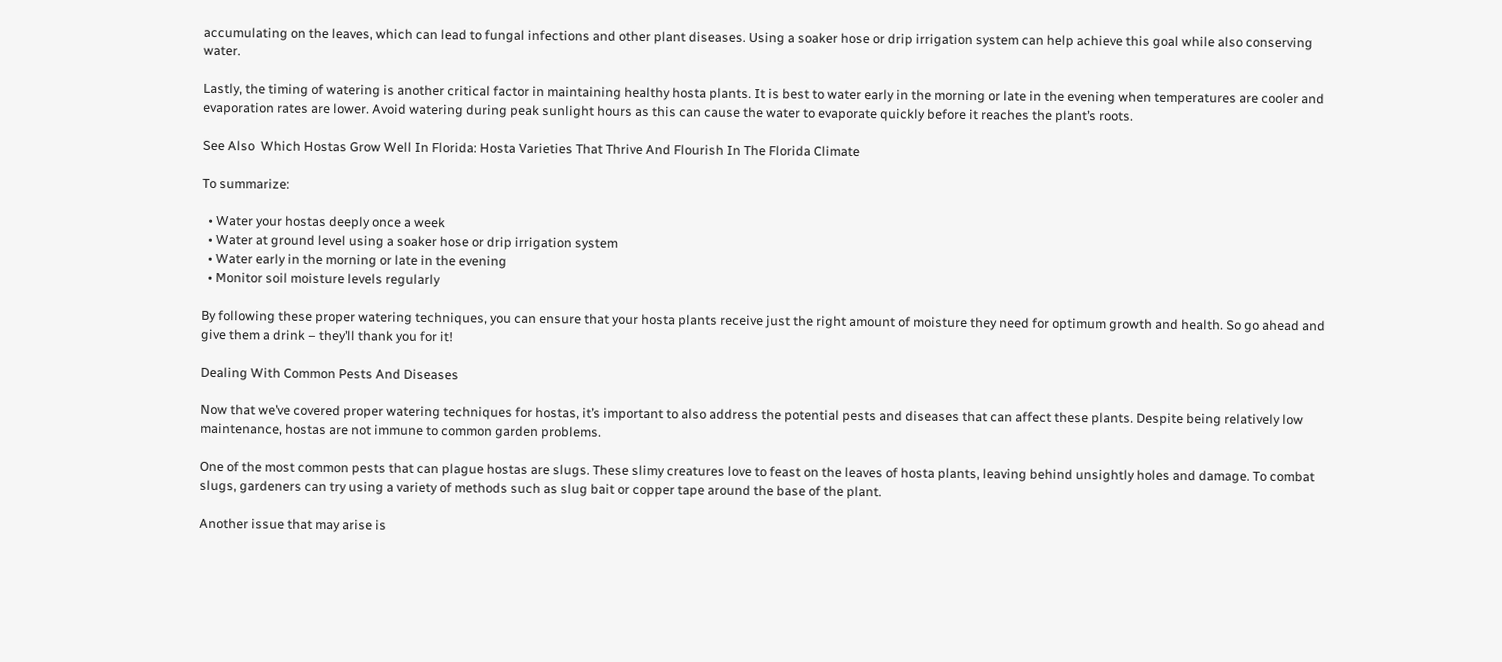accumulating on the leaves, which can lead to fungal infections and other plant diseases. Using a soaker hose or drip irrigation system can help achieve this goal while also conserving water.

Lastly, the timing of watering is another critical factor in maintaining healthy hosta plants. It is best to water early in the morning or late in the evening when temperatures are cooler and evaporation rates are lower. Avoid watering during peak sunlight hours as this can cause the water to evaporate quickly before it reaches the plant’s roots.

See Also  Which Hostas Grow Well In Florida: Hosta Varieties That Thrive And Flourish In The Florida Climate

To summarize:

  • Water your hostas deeply once a week
  • Water at ground level using a soaker hose or drip irrigation system
  • Water early in the morning or late in the evening
  • Monitor soil moisture levels regularly

By following these proper watering techniques, you can ensure that your hosta plants receive just the right amount of moisture they need for optimum growth and health. So go ahead and give them a drink – they’ll thank you for it!

Dealing With Common Pests And Diseases

Now that we’ve covered proper watering techniques for hostas, it’s important to also address the potential pests and diseases that can affect these plants. Despite being relatively low maintenance, hostas are not immune to common garden problems.

One of the most common pests that can plague hostas are slugs. These slimy creatures love to feast on the leaves of hosta plants, leaving behind unsightly holes and damage. To combat slugs, gardeners can try using a variety of methods such as slug bait or copper tape around the base of the plant.

Another issue that may arise is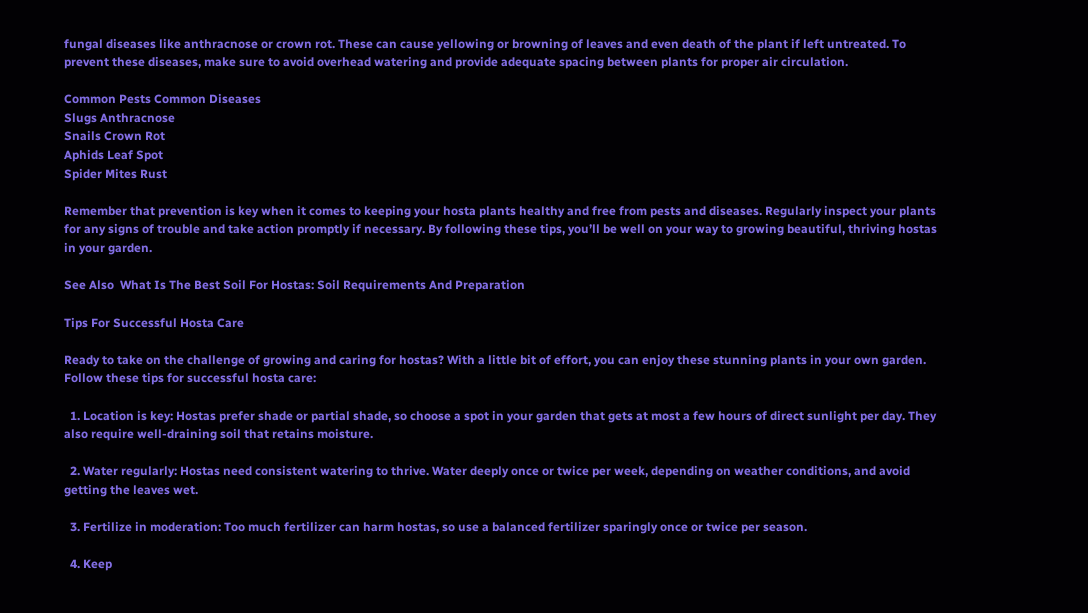fungal diseases like anthracnose or crown rot. These can cause yellowing or browning of leaves and even death of the plant if left untreated. To prevent these diseases, make sure to avoid overhead watering and provide adequate spacing between plants for proper air circulation.

Common Pests Common Diseases
Slugs Anthracnose
Snails Crown Rot
Aphids Leaf Spot
Spider Mites Rust

Remember that prevention is key when it comes to keeping your hosta plants healthy and free from pests and diseases. Regularly inspect your plants for any signs of trouble and take action promptly if necessary. By following these tips, you’ll be well on your way to growing beautiful, thriving hostas in your garden.

See Also  What Is The Best Soil For Hostas: Soil Requirements And Preparation

Tips For Successful Hosta Care

Ready to take on the challenge of growing and caring for hostas? With a little bit of effort, you can enjoy these stunning plants in your own garden. Follow these tips for successful hosta care:

  1. Location is key: Hostas prefer shade or partial shade, so choose a spot in your garden that gets at most a few hours of direct sunlight per day. They also require well-draining soil that retains moisture.

  2. Water regularly: Hostas need consistent watering to thrive. Water deeply once or twice per week, depending on weather conditions, and avoid getting the leaves wet.

  3. Fertilize in moderation: Too much fertilizer can harm hostas, so use a balanced fertilizer sparingly once or twice per season.

  4. Keep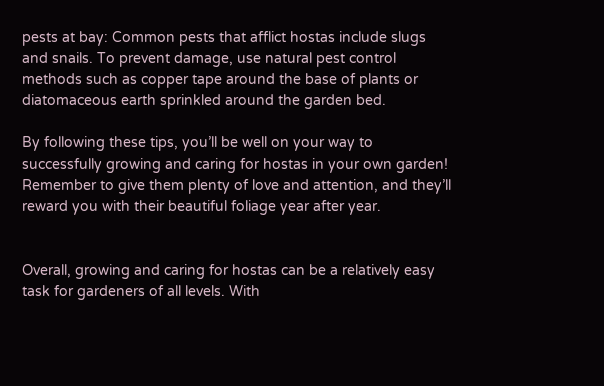pests at bay: Common pests that afflict hostas include slugs and snails. To prevent damage, use natural pest control methods such as copper tape around the base of plants or diatomaceous earth sprinkled around the garden bed.

By following these tips, you’ll be well on your way to successfully growing and caring for hostas in your own garden! Remember to give them plenty of love and attention, and they’ll reward you with their beautiful foliage year after year.


Overall, growing and caring for hostas can be a relatively easy task for gardeners of all levels. With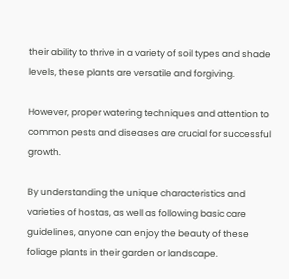their ability to thrive in a variety of soil types and shade levels, these plants are versatile and forgiving.

However, proper watering techniques and attention to common pests and diseases are crucial for successful growth.

By understanding the unique characteristics and varieties of hostas, as well as following basic care guidelines, anyone can enjoy the beauty of these foliage plants in their garden or landscape.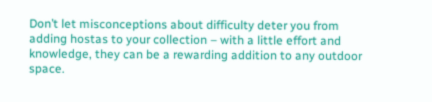Don’t let misconceptions about difficulty deter you from adding hostas to your collection – with a little effort and knowledge, they can be a rewarding addition to any outdoor space.